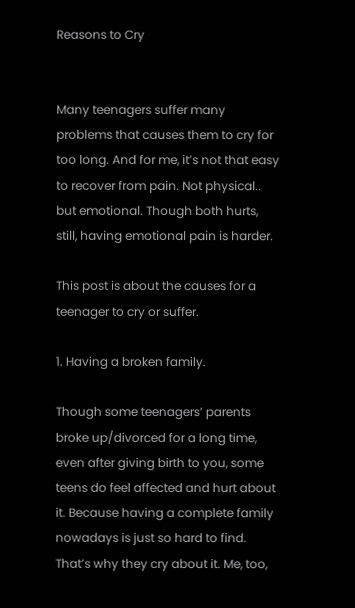Reasons to Cry


Many teenagers suffer many problems that causes them to cry for too long. And for me, it’s not that easy to recover from pain. Not physical.. but emotional. Though both hurts, still, having emotional pain is harder.

This post is about the causes for a teenager to cry or suffer.

1. Having a broken family.

Though some teenagers’ parents broke up/divorced for a long time, even after giving birth to you, some teens do feel affected and hurt about it. Because having a complete family nowadays is just so hard to find. That’s why they cry about it. Me, too,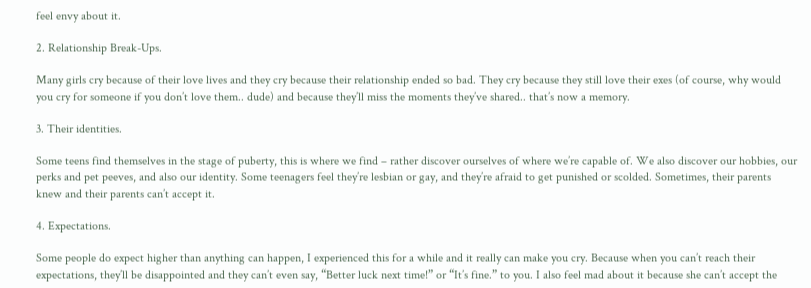feel envy about it.

2. Relationship Break-Ups.

Many girls cry because of their love lives and they cry because their relationship ended so bad. They cry because they still love their exes (of course, why would you cry for someone if you don’t love them.. dude) and because they’ll miss the moments they’ve shared.. that’s now a memory.

3. Their identities.

Some teens find themselves in the stage of puberty, this is where we find – rather discover ourselves of where we’re capable of. We also discover our hobbies, our perks and pet peeves, and also our identity. Some teenagers feel they’re lesbian or gay, and they’re afraid to get punished or scolded. Sometimes, their parents knew and their parents can’t accept it.

4. Expectations.

Some people do expect higher than anything can happen, I experienced this for a while and it really can make you cry. Because when you can’t reach their expectations, they’ll be disappointed and they can’t even say, “Better luck next time!” or “It’s fine.” to you. I also feel mad about it because she can’t accept the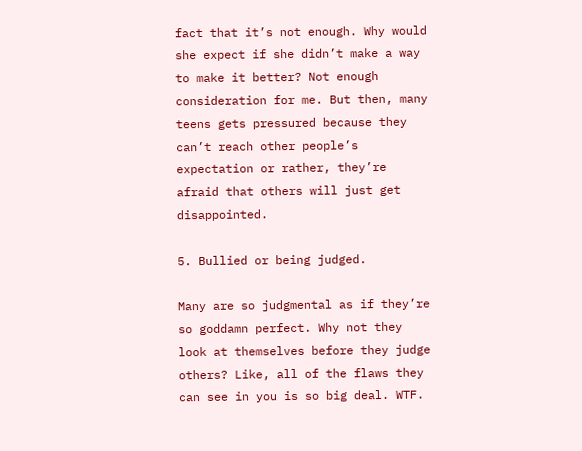fact that it’s not enough. Why would she expect if she didn’t make a way to make it better? Not enough consideration for me. But then, many teens gets pressured because they can’t reach other people’s expectation or rather, they’re afraid that others will just get disappointed.

5. Bullied or being judged.

Many are so judgmental as if they’re so goddamn perfect. Why not they look at themselves before they judge others? Like, all of the flaws they can see in you is so big deal. WTF.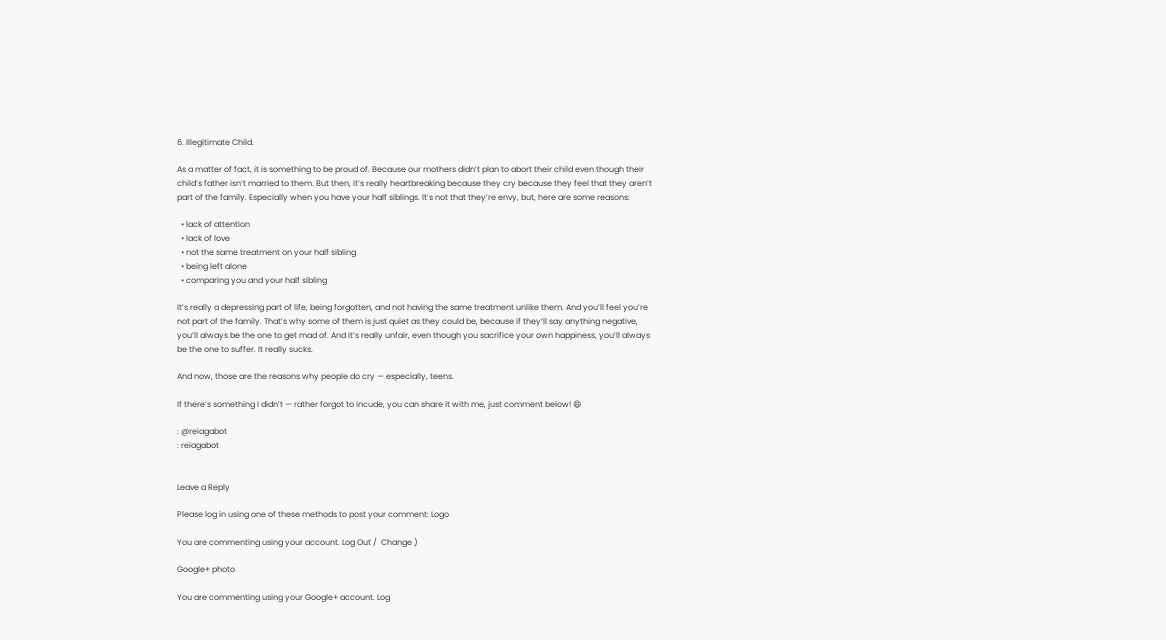6. Illegitimate Child.

As a matter of fact, it is something to be proud of. Because our mothers didn’t plan to abort their child even though their child’s father isn’t married to them. But then, it’s really heartbreaking because they cry because they feel that they aren’t part of the family. Especially when you have your half siblings. It’s not that they’re envy, but, here are some reasons:

  • lack of attention
  • lack of love
  • not the same treatment on your half sibling
  • being left alone
  • comparing you and your half sibling

It’s really a depressing part of life, being forgotten, and not having the same treatment unlike them. And you’ll feel you’re not part of the family. That’s why some of them is just quiet as they could be, because if they’ll say anything negative, you’ll always be the one to get mad of. And it’s really unfair, even though you sacrifice your own happiness, you’ll always be the one to suffer. It really sucks.

And now, those are the reasons why people do cry — especially, teens.

If there’s something I didn’t — rather forgot to incude, you can share it with me, just comment below! 😄

: @reiagabot
: reiagabot


Leave a Reply

Please log in using one of these methods to post your comment: Logo

You are commenting using your account. Log Out /  Change )

Google+ photo

You are commenting using your Google+ account. Log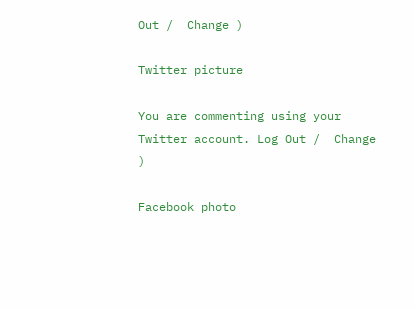Out /  Change )

Twitter picture

You are commenting using your Twitter account. Log Out /  Change )

Facebook photo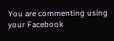You are commenting using your Facebook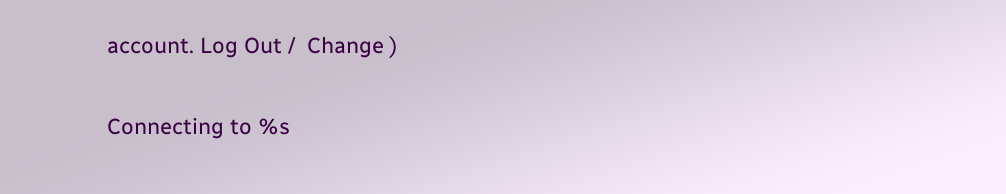account. Log Out /  Change )

Connecting to %s